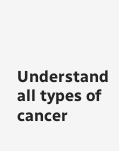Understand all types of cancer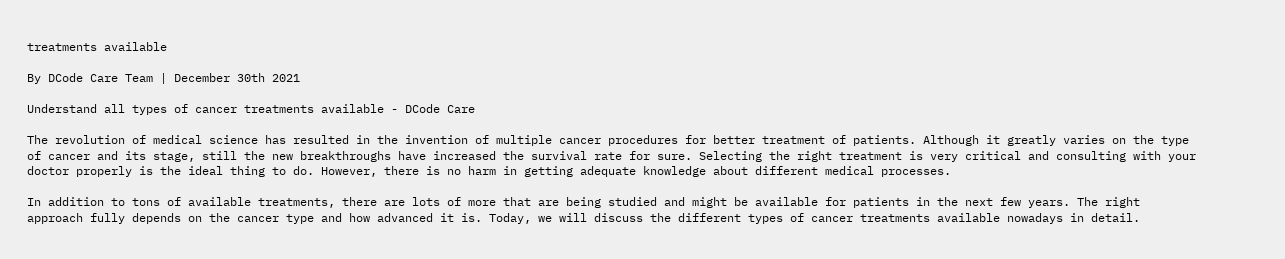treatments available

By DCode Care Team | December 30th 2021

Understand all types of cancer treatments available - DCode Care

The revolution of medical science has resulted in the invention of multiple cancer procedures for better treatment of patients. Although it greatly varies on the type of cancer and its stage, still the new breakthroughs have increased the survival rate for sure. Selecting the right treatment is very critical and consulting with your doctor properly is the ideal thing to do. However, there is no harm in getting adequate knowledge about different medical processes.

In addition to tons of available treatments, there are lots of more that are being studied and might be available for patients in the next few years. The right approach fully depends on the cancer type and how advanced it is. Today, we will discuss the different types of cancer treatments available nowadays in detail.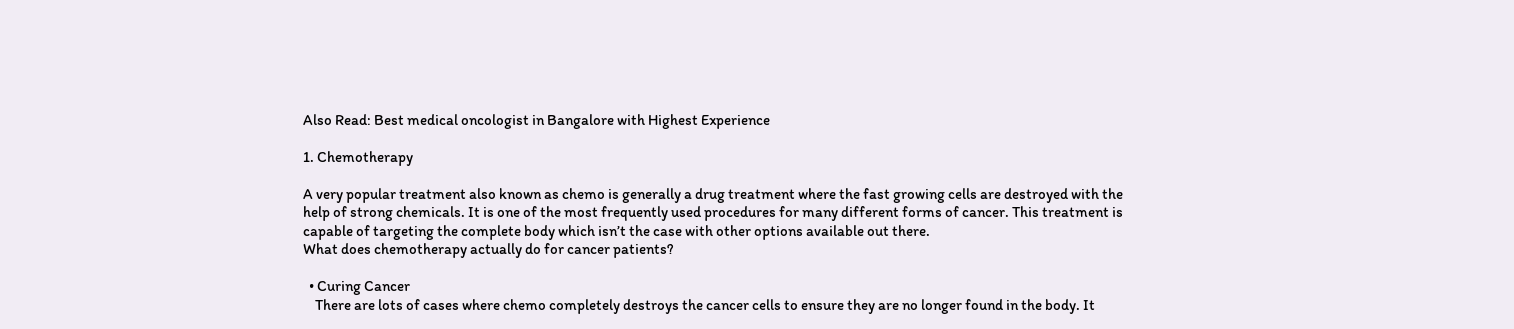Also Read: Best medical oncologist in Bangalore with Highest Experience

1. Chemotherapy

A very popular treatment also known as chemo is generally a drug treatment where the fast growing cells are destroyed with the help of strong chemicals. It is one of the most frequently used procedures for many different forms of cancer. This treatment is capable of targeting the complete body which isn’t the case with other options available out there.
What does chemotherapy actually do for cancer patients?

  • Curing Cancer
    There are lots of cases where chemo completely destroys the cancer cells to ensure they are no longer found in the body. It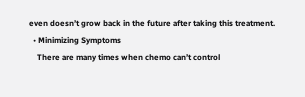even doesn’t grow back in the future after taking this treatment.
  • Minimizing Symptoms
    There are many times when chemo can’t control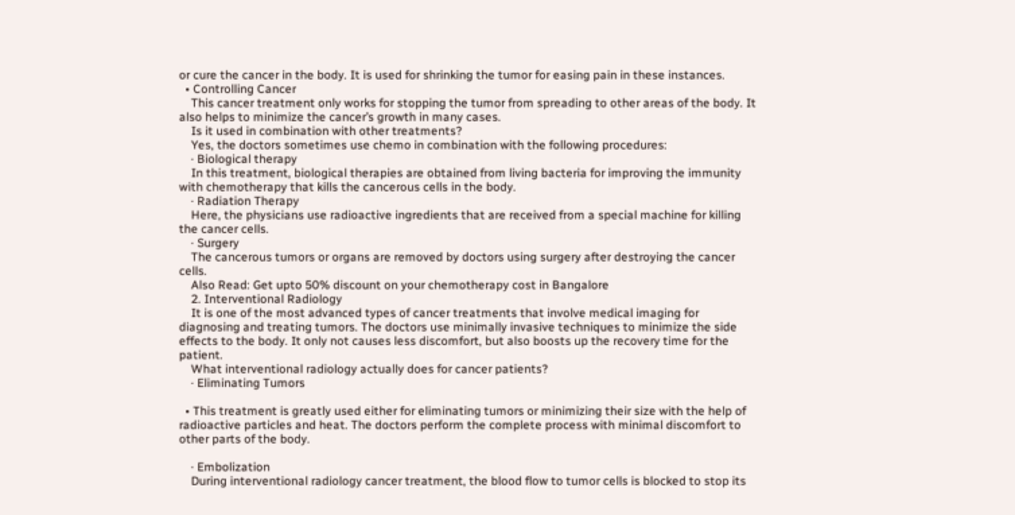or cure the cancer in the body. It is used for shrinking the tumor for easing pain in these instances.
  • Controlling Cancer
    This cancer treatment only works for stopping the tumor from spreading to other areas of the body. It also helps to minimize the cancer’s growth in many cases.
    Is it used in combination with other treatments?
    Yes, the doctors sometimes use chemo in combination with the following procedures:
    · Biological therapy
    In this treatment, biological therapies are obtained from living bacteria for improving the immunity with chemotherapy that kills the cancerous cells in the body.
    · Radiation Therapy
    Here, the physicians use radioactive ingredients that are received from a special machine for killing the cancer cells.
    · Surgery
    The cancerous tumors or organs are removed by doctors using surgery after destroying the cancer cells.
    Also Read: Get upto 50% discount on your chemotherapy cost in Bangalore
    2. Interventional Radiology
    It is one of the most advanced types of cancer treatments that involve medical imaging for diagnosing and treating tumors. The doctors use minimally invasive techniques to minimize the side effects to the body. It only not causes less discomfort, but also boosts up the recovery time for the patient.
    What interventional radiology actually does for cancer patients?
    · Eliminating Tumors

  • This treatment is greatly used either for eliminating tumors or minimizing their size with the help of radioactive particles and heat. The doctors perform the complete process with minimal discomfort to other parts of the body.

    · Embolization
    During interventional radiology cancer treatment, the blood flow to tumor cells is blocked to stop its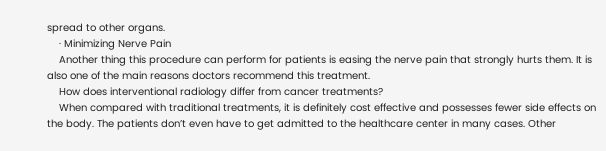spread to other organs.
    · Minimizing Nerve Pain
    Another thing this procedure can perform for patients is easing the nerve pain that strongly hurts them. It is also one of the main reasons doctors recommend this treatment.
    How does interventional radiology differ from cancer treatments?
    When compared with traditional treatments, it is definitely cost effective and possesses fewer side effects on the body. The patients don’t even have to get admitted to the healthcare center in many cases. Other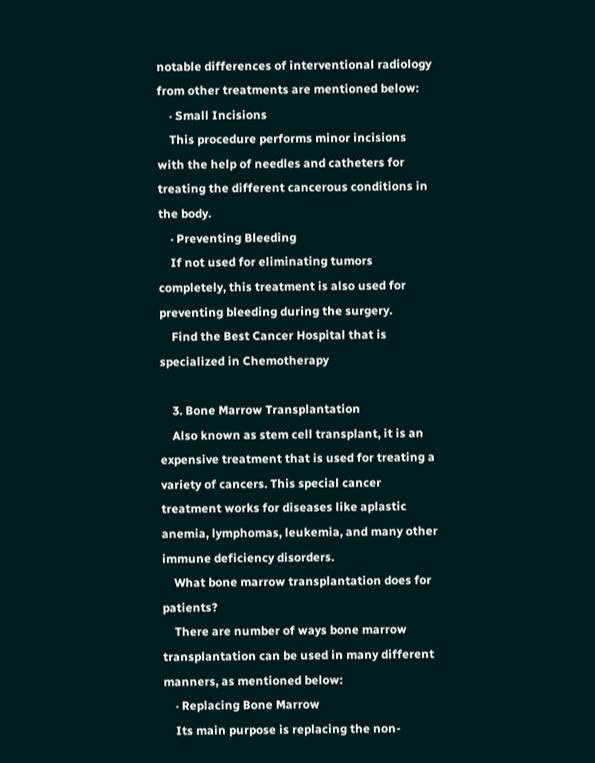notable differences of interventional radiology from other treatments are mentioned below:
    · Small Incisions
    This procedure performs minor incisions with the help of needles and catheters for treating the different cancerous conditions in the body.
    · Preventing Bleeding
    If not used for eliminating tumors completely, this treatment is also used for preventing bleeding during the surgery.
    Find the Best Cancer Hospital that is specialized in Chemotherapy

    3. Bone Marrow Transplantation
    Also known as stem cell transplant, it is an expensive treatment that is used for treating a variety of cancers. This special cancer treatment works for diseases like aplastic anemia, lymphomas, leukemia, and many other immune deficiency disorders.
    What bone marrow transplantation does for patients?
    There are number of ways bone marrow transplantation can be used in many different manners, as mentioned below:
    · Replacing Bone Marrow
    Its main purpose is replacing the non-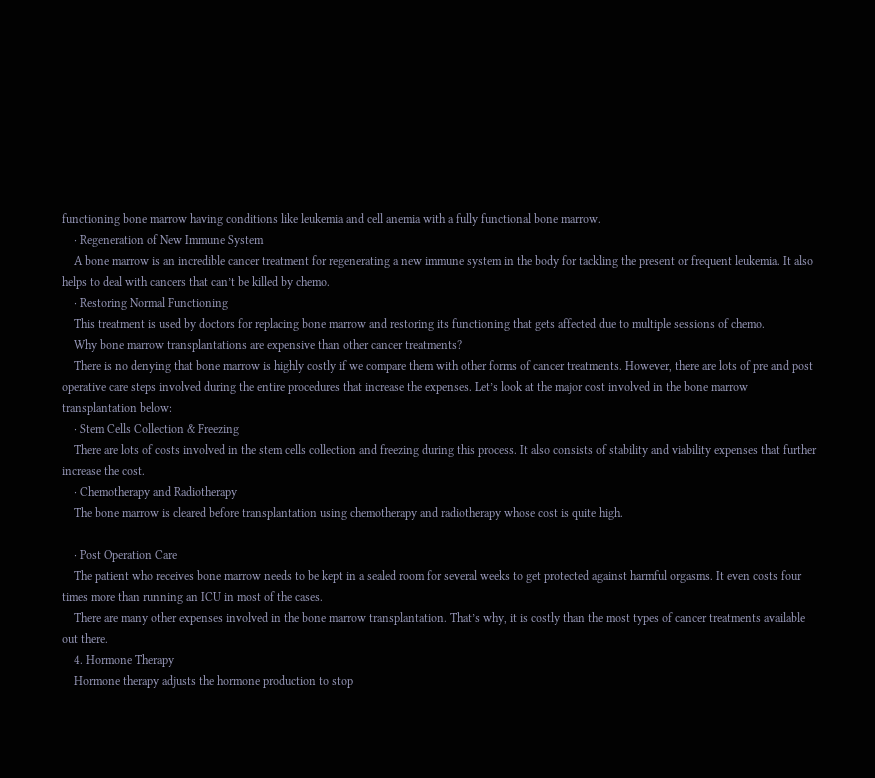functioning bone marrow having conditions like leukemia and cell anemia with a fully functional bone marrow.
    · Regeneration of New Immune System
    A bone marrow is an incredible cancer treatment for regenerating a new immune system in the body for tackling the present or frequent leukemia. It also helps to deal with cancers that can’t be killed by chemo.
    · Restoring Normal Functioning
    This treatment is used by doctors for replacing bone marrow and restoring its functioning that gets affected due to multiple sessions of chemo.
    Why bone marrow transplantations are expensive than other cancer treatments?
    There is no denying that bone marrow is highly costly if we compare them with other forms of cancer treatments. However, there are lots of pre and post operative care steps involved during the entire procedures that increase the expenses. Let’s look at the major cost involved in the bone marrow transplantation below:
    · Stem Cells Collection & Freezing
    There are lots of costs involved in the stem cells collection and freezing during this process. It also consists of stability and viability expenses that further increase the cost.
    · Chemotherapy and Radiotherapy
    The bone marrow is cleared before transplantation using chemotherapy and radiotherapy whose cost is quite high.

    · Post Operation Care
    The patient who receives bone marrow needs to be kept in a sealed room for several weeks to get protected against harmful orgasms. It even costs four times more than running an ICU in most of the cases.
    There are many other expenses involved in the bone marrow transplantation. That’s why, it is costly than the most types of cancer treatments available out there.
    4. Hormone Therapy
    Hormone therapy adjusts the hormone production to stop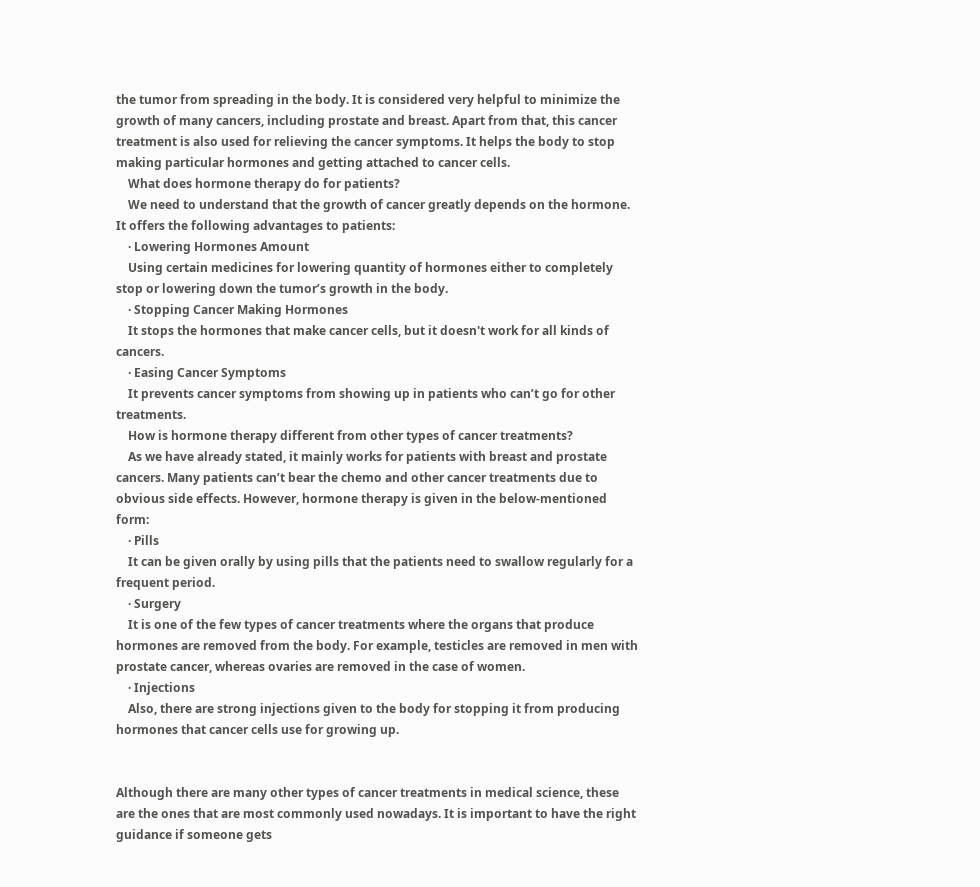the tumor from spreading in the body. It is considered very helpful to minimize the growth of many cancers, including prostate and breast. Apart from that, this cancer treatment is also used for relieving the cancer symptoms. It helps the body to stop making particular hormones and getting attached to cancer cells.
    What does hormone therapy do for patients?
    We need to understand that the growth of cancer greatly depends on the hormone. It offers the following advantages to patients:
    · Lowering Hormones Amount
    Using certain medicines for lowering quantity of hormones either to completely stop or lowering down the tumor’s growth in the body.
    · Stopping Cancer Making Hormones
    It stops the hormones that make cancer cells, but it doesn't work for all kinds of cancers.
    · Easing Cancer Symptoms
    It prevents cancer symptoms from showing up in patients who can’t go for other treatments.
    How is hormone therapy different from other types of cancer treatments?
    As we have already stated, it mainly works for patients with breast and prostate cancers. Many patients can’t bear the chemo and other cancer treatments due to obvious side effects. However, hormone therapy is given in the below-mentioned form:
    · Pills
    It can be given orally by using pills that the patients need to swallow regularly for a frequent period.
    · Surgery
    It is one of the few types of cancer treatments where the organs that produce hormones are removed from the body. For example, testicles are removed in men with prostate cancer, whereas ovaries are removed in the case of women.
    · Injections
    Also, there are strong injections given to the body for stopping it from producing hormones that cancer cells use for growing up.


Although there are many other types of cancer treatments in medical science, these are the ones that are most commonly used nowadays. It is important to have the right guidance if someone gets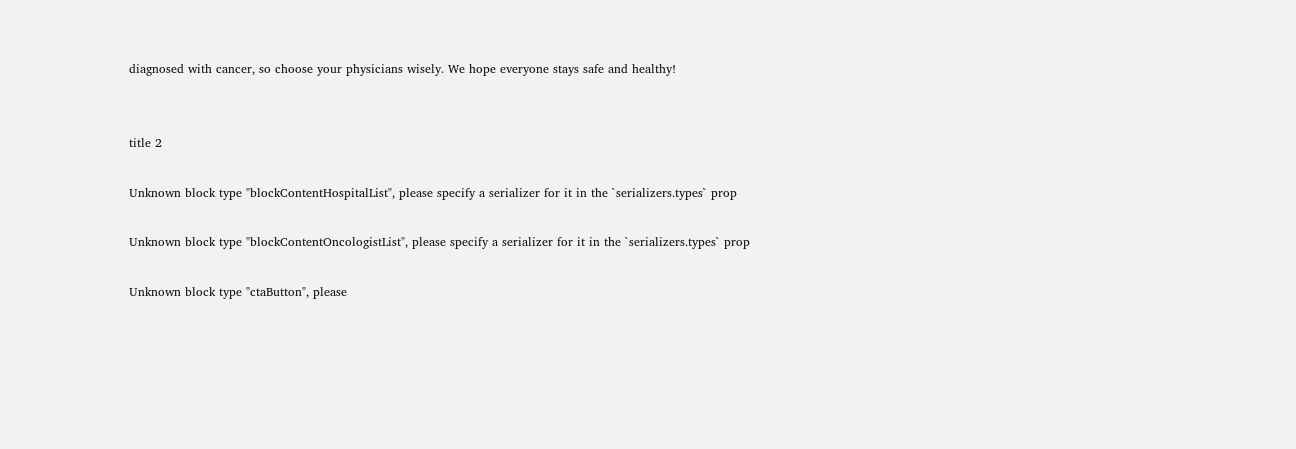diagnosed with cancer, so choose your physicians wisely. We hope everyone stays safe and healthy!


title 2

Unknown block type "blockContentHospitalList", please specify a serializer for it in the `serializers.types` prop

Unknown block type "blockContentOncologistList", please specify a serializer for it in the `serializers.types` prop

Unknown block type "ctaButton", please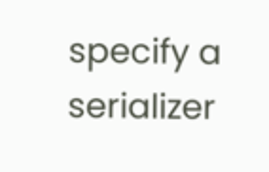specify a serializer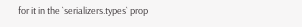for it in the `serializers.types` prop